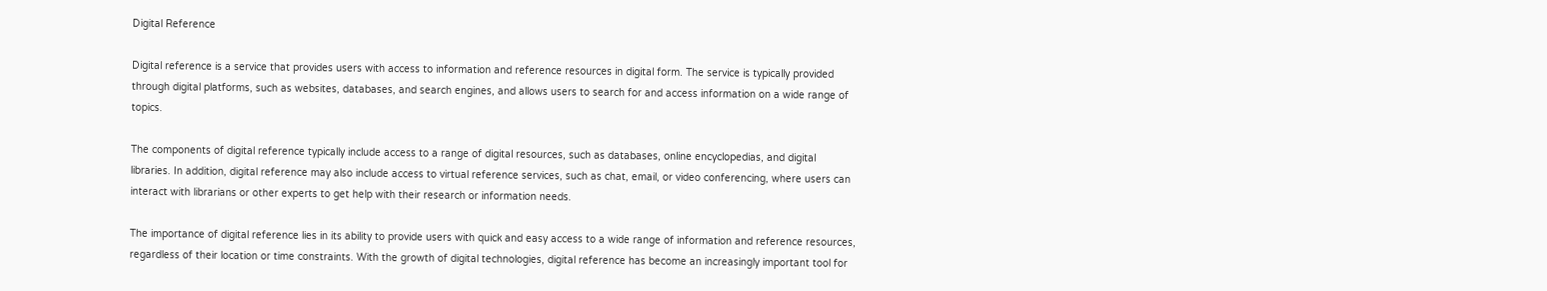Digital Reference

Digital reference is a service that provides users with access to information and reference resources in digital form. The service is typically provided through digital platforms, such as websites, databases, and search engines, and allows users to search for and access information on a wide range of topics.

The components of digital reference typically include access to a range of digital resources, such as databases, online encyclopedias, and digital libraries. In addition, digital reference may also include access to virtual reference services, such as chat, email, or video conferencing, where users can interact with librarians or other experts to get help with their research or information needs.

The importance of digital reference lies in its ability to provide users with quick and easy access to a wide range of information and reference resources, regardless of their location or time constraints. With the growth of digital technologies, digital reference has become an increasingly important tool for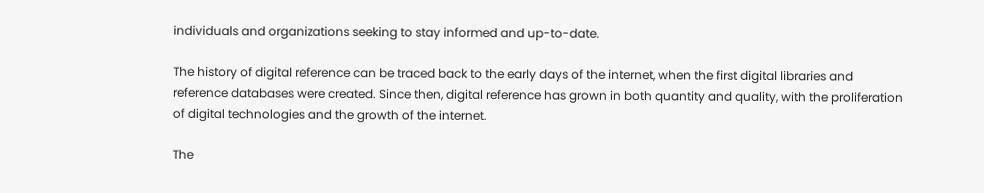individuals and organizations seeking to stay informed and up-to-date.

The history of digital reference can be traced back to the early days of the internet, when the first digital libraries and reference databases were created. Since then, digital reference has grown in both quantity and quality, with the proliferation of digital technologies and the growth of the internet.

The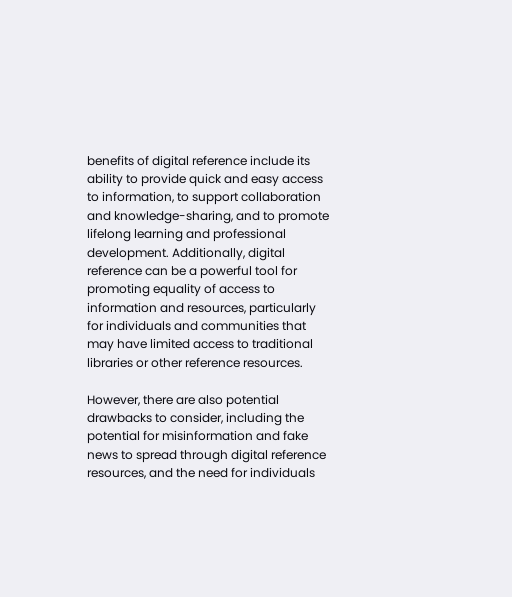benefits of digital reference include its ability to provide quick and easy access to information, to support collaboration and knowledge-sharing, and to promote lifelong learning and professional development. Additionally, digital reference can be a powerful tool for promoting equality of access to information and resources, particularly for individuals and communities that may have limited access to traditional libraries or other reference resources.

However, there are also potential drawbacks to consider, including the potential for misinformation and fake news to spread through digital reference resources, and the need for individuals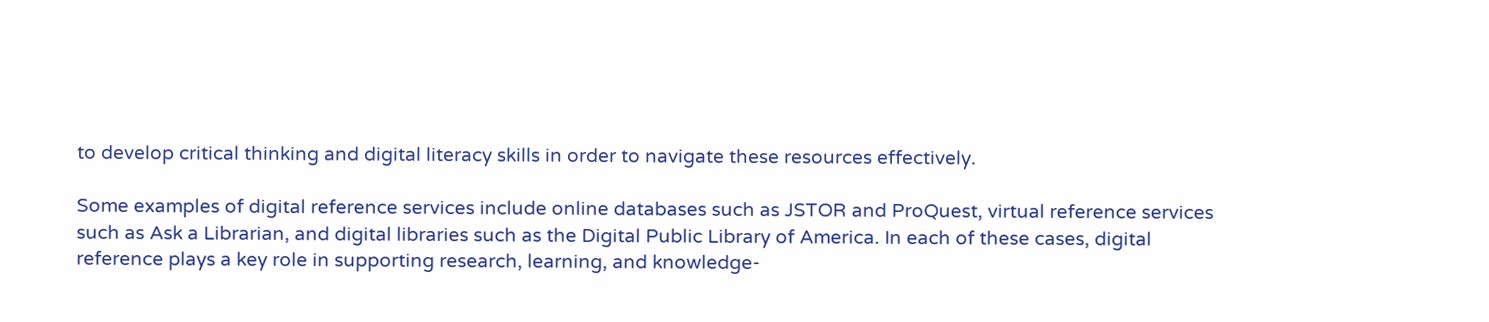to develop critical thinking and digital literacy skills in order to navigate these resources effectively.

Some examples of digital reference services include online databases such as JSTOR and ProQuest, virtual reference services such as Ask a Librarian, and digital libraries such as the Digital Public Library of America. In each of these cases, digital reference plays a key role in supporting research, learning, and knowledge-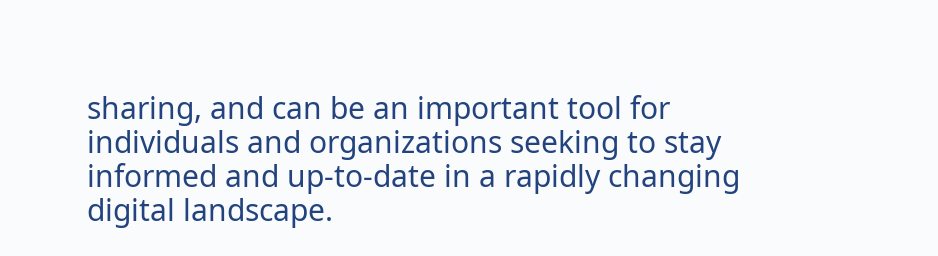sharing, and can be an important tool for individuals and organizations seeking to stay informed and up-to-date in a rapidly changing digital landscape.